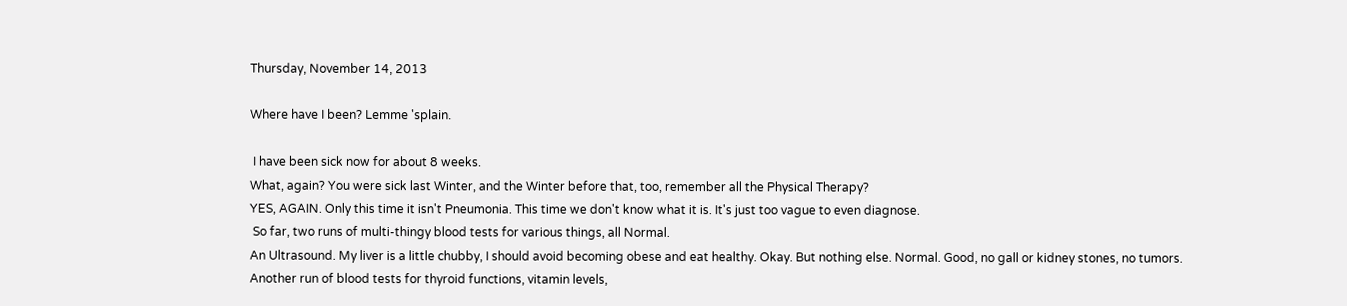Thursday, November 14, 2013

Where have I been? Lemme 'splain.

 I have been sick now for about 8 weeks.
What, again? You were sick last Winter, and the Winter before that, too, remember all the Physical Therapy?
YES, AGAIN. Only this time it isn't Pneumonia. This time we don't know what it is. It's just too vague to even diagnose.
 So far, two runs of multi-thingy blood tests for various things, all Normal.
An Ultrasound. My liver is a little chubby, I should avoid becoming obese and eat healthy. Okay. But nothing else. Normal. Good, no gall or kidney stones, no tumors.
Another run of blood tests for thyroid functions, vitamin levels,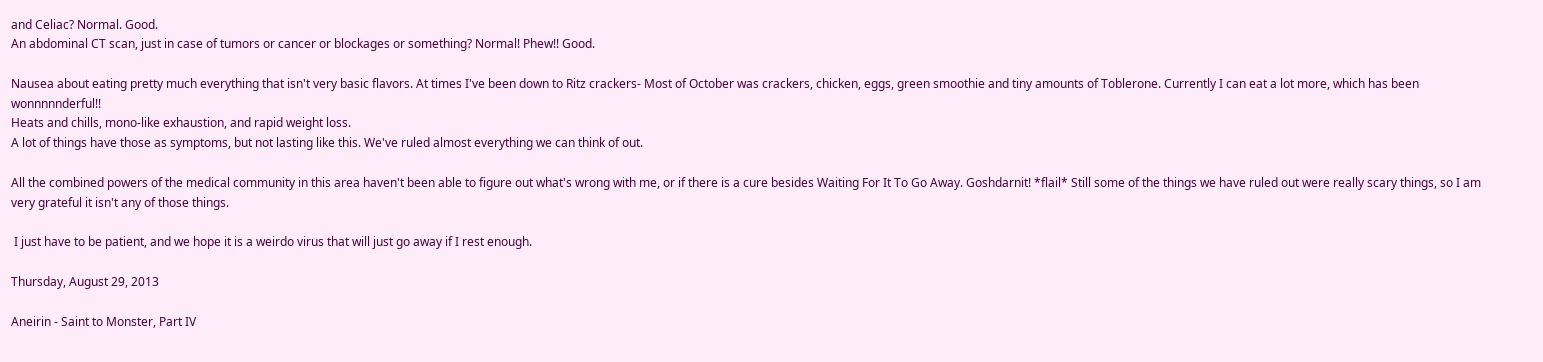and Celiac? Normal. Good.
An abdominal CT scan, just in case of tumors or cancer or blockages or something? Normal! Phew!! Good.

Nausea about eating pretty much everything that isn't very basic flavors. At times I've been down to Ritz crackers- Most of October was crackers, chicken, eggs, green smoothie and tiny amounts of Toblerone. Currently I can eat a lot more, which has been wonnnnnderful!!
Heats and chills, mono-like exhaustion, and rapid weight loss.
A lot of things have those as symptoms, but not lasting like this. We've ruled almost everything we can think of out.

All the combined powers of the medical community in this area haven't been able to figure out what's wrong with me, or if there is a cure besides Waiting For It To Go Away. Goshdarnit! *flail* Still some of the things we have ruled out were really scary things, so I am very grateful it isn't any of those things.

 I just have to be patient, and we hope it is a weirdo virus that will just go away if I rest enough.

Thursday, August 29, 2013

Aneirin - Saint to Monster, Part IV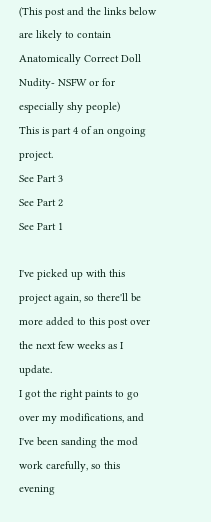(This post and the links below are likely to contain Anatomically Correct Doll Nudity- NSFW or for especially shy people)
This is part 4 of an ongoing project.
See Part 3
See Part 2
See Part 1

I've picked up with this project again, so there'll be more added to this post over the next few weeks as I update.
I got the right paints to go over my modifications, and I've been sanding the mod work carefully, so this evening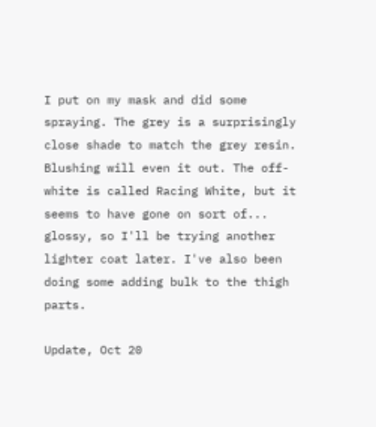I put on my mask and did some spraying. The grey is a surprisingly close shade to match the grey resin. Blushing will even it out. The off-white is called Racing White, but it seems to have gone on sort of... glossy, so I'll be trying another lighter coat later. I've also been doing some adding bulk to the thigh parts.

Update, Oct 20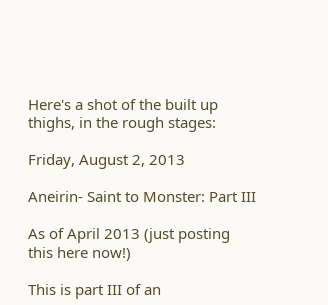Here's a shot of the built up thighs, in the rough stages:

Friday, August 2, 2013

Aneirin- Saint to Monster: Part III

As of April 2013 (just posting this here now!)

This is part III of an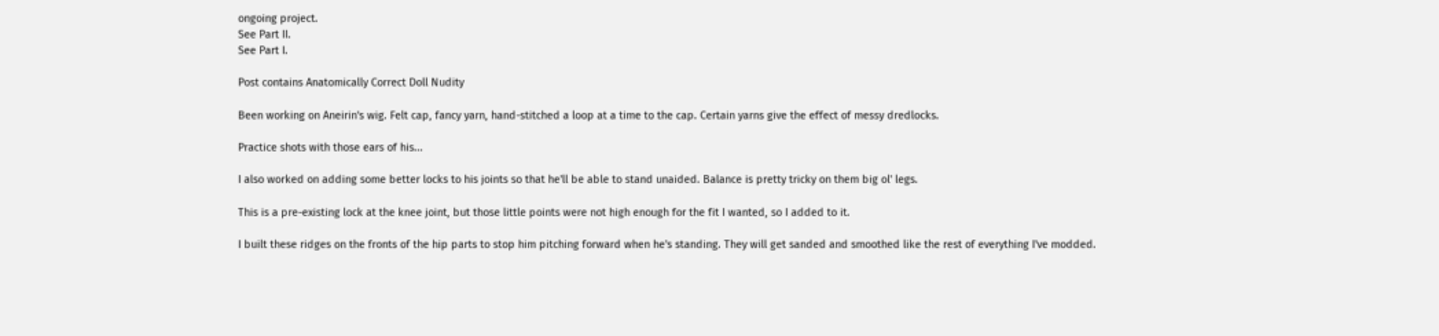ongoing project.
See Part II.
See Part I.

Post contains Anatomically Correct Doll Nudity

Been working on Aneirin's wig. Felt cap, fancy yarn, hand-stitched a loop at a time to the cap. Certain yarns give the effect of messy dredlocks.

Practice shots with those ears of his...

I also worked on adding some better locks to his joints so that he'll be able to stand unaided. Balance is pretty tricky on them big ol' legs.

This is a pre-existing lock at the knee joint, but those little points were not high enough for the fit I wanted, so I added to it.

I built these ridges on the fronts of the hip parts to stop him pitching forward when he's standing. They will get sanded and smoothed like the rest of everything I've modded.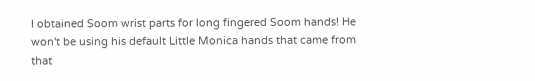I obtained Soom wrist parts for long fingered Soom hands! He won't be using his default Little Monica hands that came from that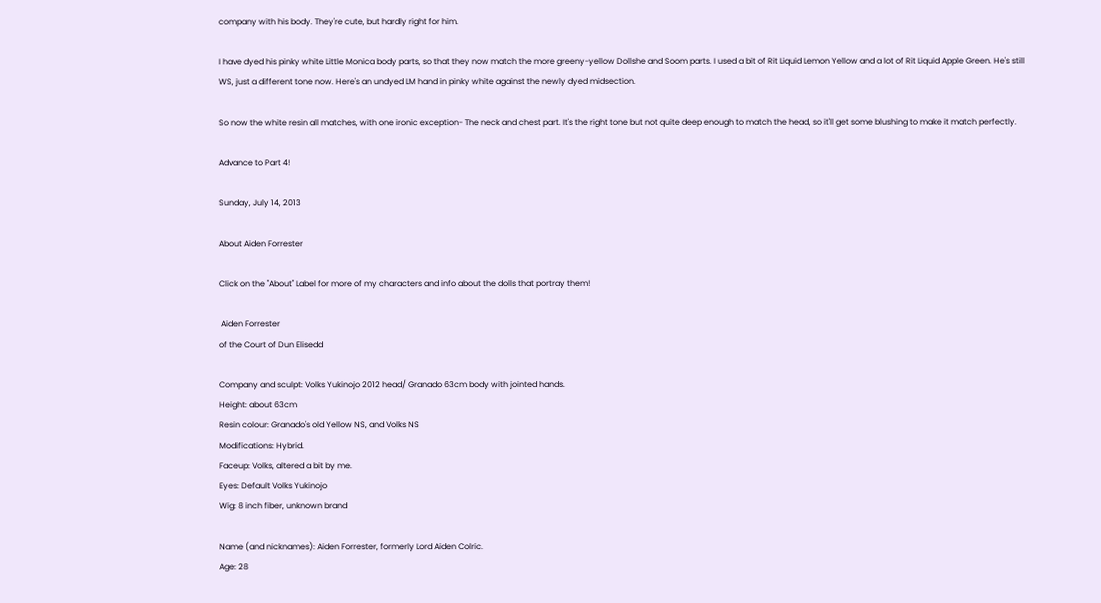company with his body. They're cute, but hardly right for him.

I have dyed his pinky white Little Monica body parts, so that they now match the more greeny-yellow Dollshe and Soom parts. I used a bit of Rit Liquid Lemon Yellow and a lot of Rit Liquid Apple Green. He's still WS, just a different tone now. Here's an undyed LM hand in pinky white against the newly dyed midsection.

So now the white resin all matches, with one ironic exception- The neck and chest part. It's the right tone but not quite deep enough to match the head, so it'll get some blushing to make it match perfectly.

Advance to Part 4!

Sunday, July 14, 2013

About Aiden Forrester

Click on the "About" Label for more of my characters and info about the dolls that portray them!

 Aiden Forrester
of the Court of Dun Elisedd

Company and sculpt: Volks Yukinojo 2012 head/ Granado 63cm body with jointed hands.
Height: about 63cm
Resin colour: Granado's old Yellow NS, and Volks NS
Modifications: Hybrid.
Faceup: Volks, altered a bit by me.
Eyes: Default Volks Yukinojo
Wig: 8 inch fiber, unknown brand

Name (and nicknames): Aiden Forrester, formerly Lord Aiden Colric.
Age: 28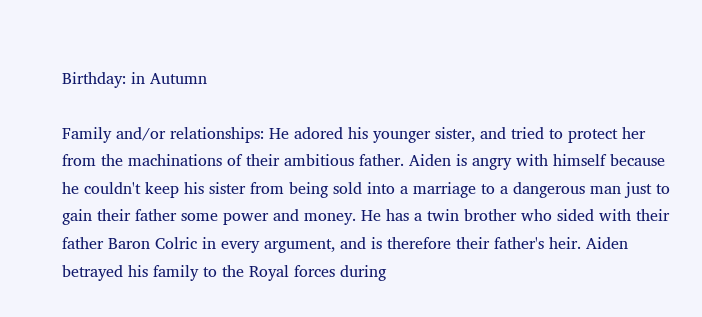Birthday: in Autumn

Family and/or relationships: He adored his younger sister, and tried to protect her from the machinations of their ambitious father. Aiden is angry with himself because he couldn't keep his sister from being sold into a marriage to a dangerous man just to gain their father some power and money. He has a twin brother who sided with their father Baron Colric in every argument, and is therefore their father's heir. Aiden betrayed his family to the Royal forces during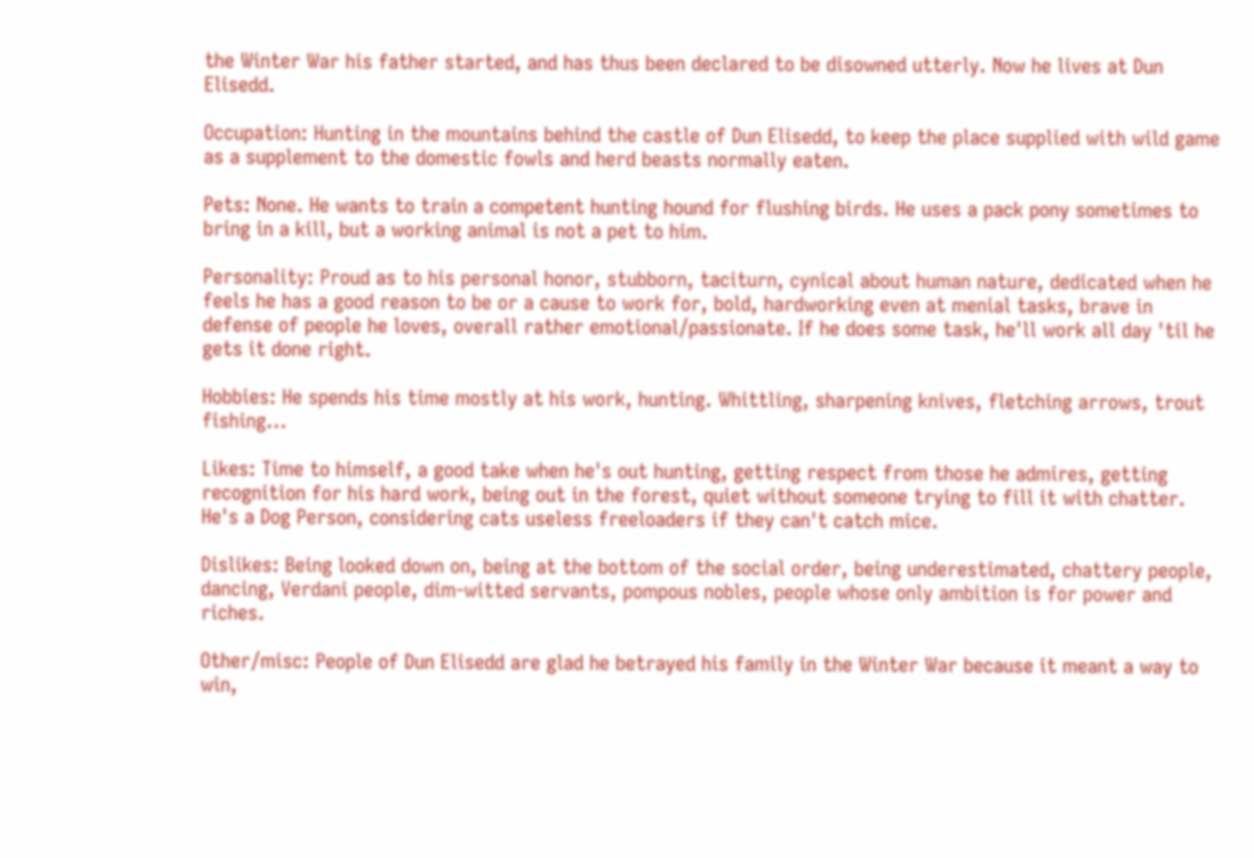the Winter War his father started, and has thus been declared to be disowned utterly. Now he lives at Dun Elisedd.

Occupation: Hunting in the mountains behind the castle of Dun Elisedd, to keep the place supplied with wild game as a supplement to the domestic fowls and herd beasts normally eaten.

Pets: None. He wants to train a competent hunting hound for flushing birds. He uses a pack pony sometimes to bring in a kill, but a working animal is not a pet to him.

Personality: Proud as to his personal honor, stubborn, taciturn, cynical about human nature, dedicated when he feels he has a good reason to be or a cause to work for, bold, hardworking even at menial tasks, brave in defense of people he loves, overall rather emotional/passionate. If he does some task, he'll work all day 'til he gets it done right.

Hobbies: He spends his time mostly at his work, hunting. Whittling, sharpening knives, fletching arrows, trout fishing...

Likes: Time to himself, a good take when he's out hunting, getting respect from those he admires, getting recognition for his hard work, being out in the forest, quiet without someone trying to fill it with chatter. He's a Dog Person, considering cats useless freeloaders if they can't catch mice.

Dislikes: Being looked down on, being at the bottom of the social order, being underestimated, chattery people, dancing, Verdani people, dim-witted servants, pompous nobles, people whose only ambition is for power and riches.

Other/misc: People of Dun Elisedd are glad he betrayed his family in the Winter War because it meant a way to win,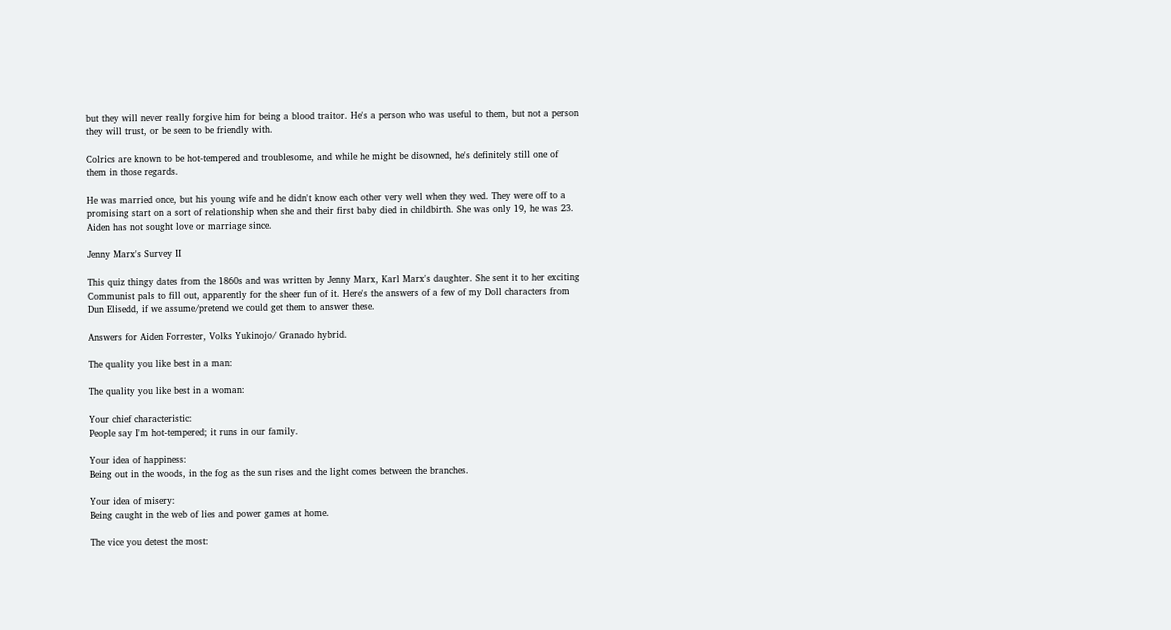but they will never really forgive him for being a blood traitor. He's a person who was useful to them, but not a person they will trust, or be seen to be friendly with.

Colrics are known to be hot-tempered and troublesome, and while he might be disowned, he's definitely still one of them in those regards.

He was married once, but his young wife and he didn't know each other very well when they wed. They were off to a promising start on a sort of relationship when she and their first baby died in childbirth. She was only 19, he was 23. Aiden has not sought love or marriage since.

Jenny Marx's Survey II

This quiz thingy dates from the 1860s and was written by Jenny Marx, Karl Marx's daughter. She sent it to her exciting Communist pals to fill out, apparently for the sheer fun of it. Here's the answers of a few of my Doll characters from Dun Elisedd, if we assume/pretend we could get them to answer these.

Answers for Aiden Forrester, Volks Yukinojo/ Granado hybrid.

The quality you like best in a man:

The quality you like best in a woman:

Your chief characteristic:
People say I'm hot-tempered; it runs in our family.

Your idea of happiness:
Being out in the woods, in the fog as the sun rises and the light comes between the branches.

Your idea of misery:
Being caught in the web of lies and power games at home.

The vice you detest the most: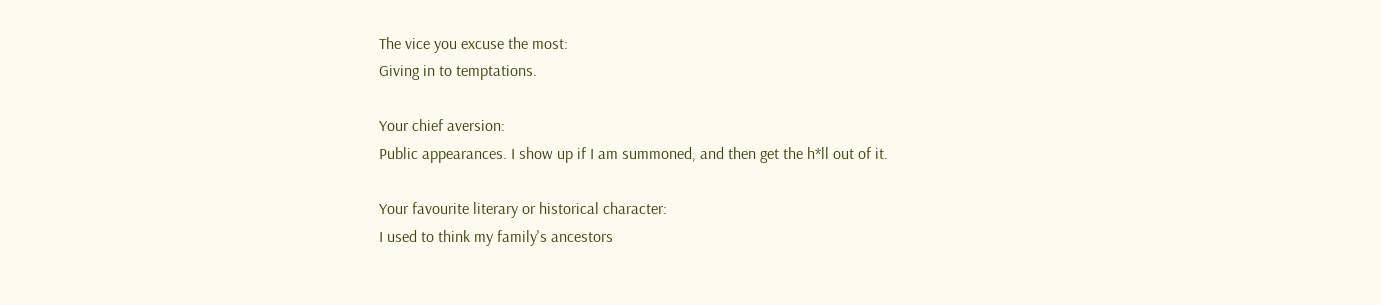The vice you excuse the most:
Giving in to temptations.

Your chief aversion:
Public appearances. I show up if I am summoned, and then get the h*ll out of it.

Your favourite literary or historical character:
I used to think my family's ancestors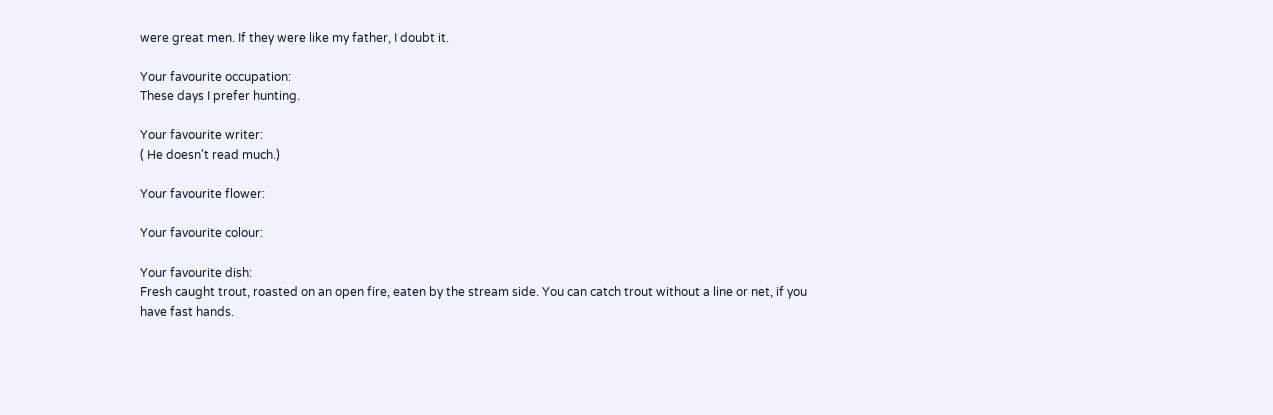were great men. If they were like my father, I doubt it.

Your favourite occupation:
These days I prefer hunting.

Your favourite writer:
( He doesn't read much.)

Your favourite flower:

Your favourite colour:

Your favourite dish:
Fresh caught trout, roasted on an open fire, eaten by the stream side. You can catch trout without a line or net, if you have fast hands.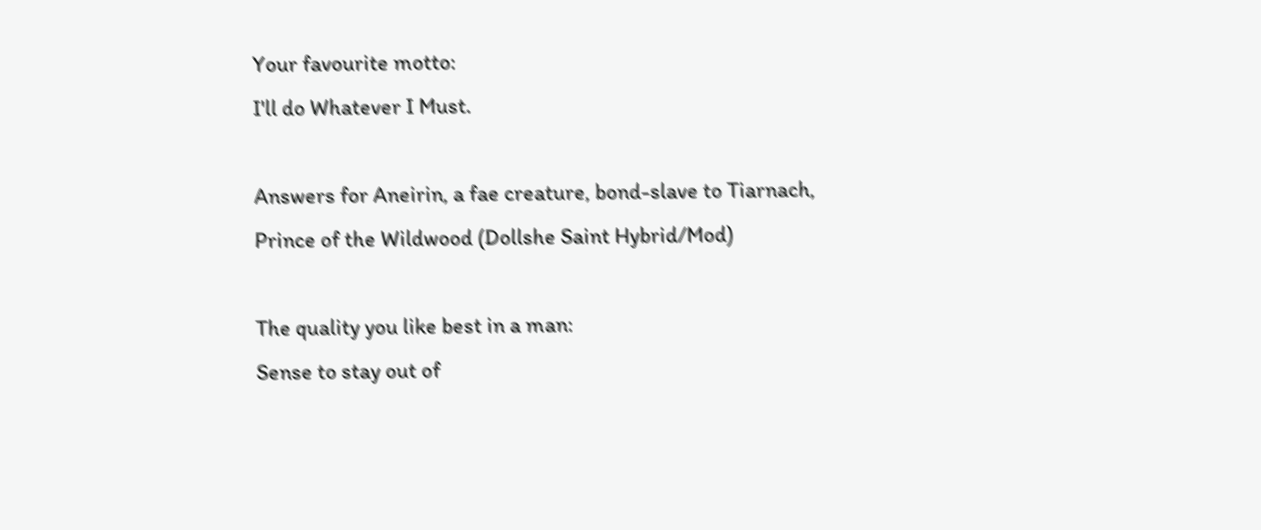Your favourite motto:
I'll do Whatever I Must.

Answers for Aneirin, a fae creature, bond-slave to Tiarnach, Prince of the Wildwood (Dollshe Saint Hybrid/Mod)

The quality you like best in a man:
Sense to stay out of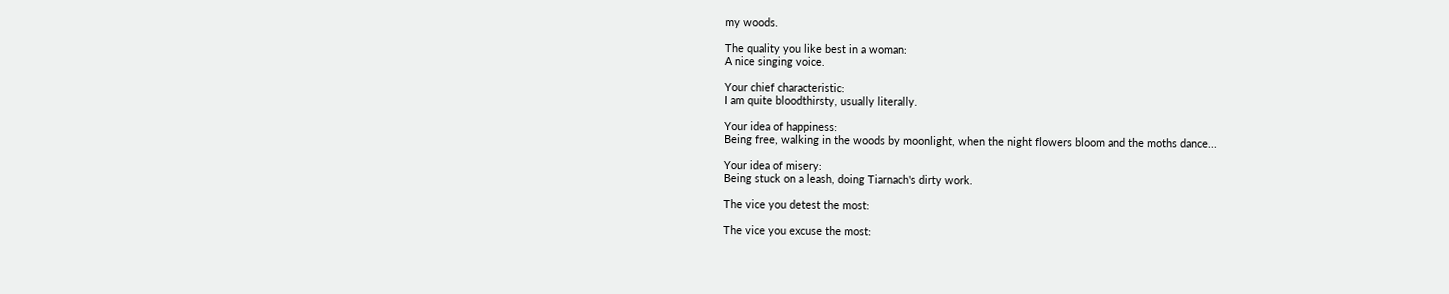my woods.

The quality you like best in a woman:
A nice singing voice.

Your chief characteristic:
I am quite bloodthirsty, usually literally.

Your idea of happiness:
Being free, walking in the woods by moonlight, when the night flowers bloom and the moths dance...

Your idea of misery:
Being stuck on a leash, doing Tiarnach's dirty work.

The vice you detest the most:

The vice you excuse the most: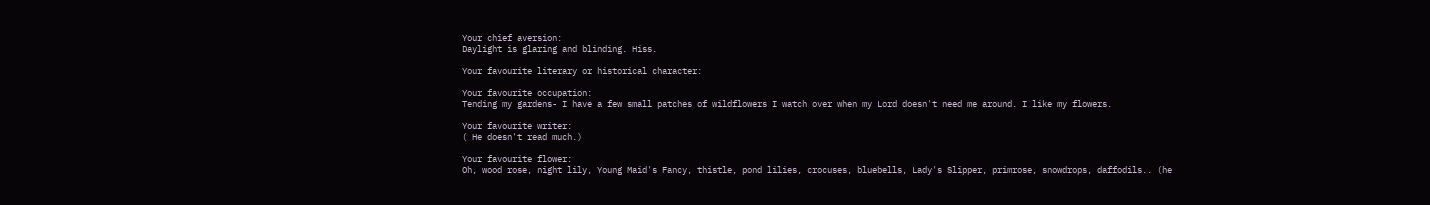Your chief aversion:
Daylight is glaring and blinding. Hiss.

Your favourite literary or historical character:

Your favourite occupation:
Tending my gardens- I have a few small patches of wildflowers I watch over when my Lord doesn't need me around. I like my flowers.

Your favourite writer:
( He doesn't read much.)

Your favourite flower:
Oh, wood rose, night lily, Young Maid's Fancy, thistle, pond lilies, crocuses, bluebells, Lady's Slipper, primrose, snowdrops, daffodils.. (he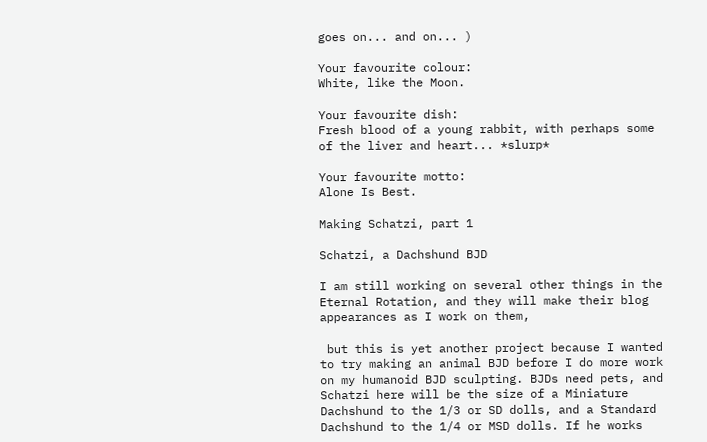goes on... and on... )

Your favourite colour:
White, like the Moon.

Your favourite dish:
Fresh blood of a young rabbit, with perhaps some of the liver and heart... *slurp*

Your favourite motto:
Alone Is Best.

Making Schatzi, part 1

Schatzi, a Dachshund BJD

I am still working on several other things in the Eternal Rotation, and they will make their blog appearances as I work on them,

 but this is yet another project because I wanted to try making an animal BJD before I do more work on my humanoid BJD sculpting. BJDs need pets, and Schatzi here will be the size of a Miniature Dachshund to the 1/3 or SD dolls, and a Standard Dachshund to the 1/4 or MSD dolls. If he works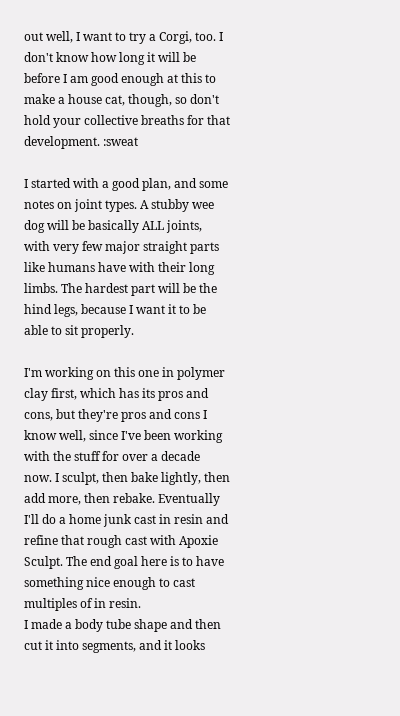out well, I want to try a Corgi, too. I don't know how long it will be before I am good enough at this to make a house cat, though, so don't hold your collective breaths for that development. :sweat

I started with a good plan, and some notes on joint types. A stubby wee dog will be basically ALL joints, with very few major straight parts like humans have with their long limbs. The hardest part will be the hind legs, because I want it to be able to sit properly.

I'm working on this one in polymer clay first, which has its pros and cons, but they're pros and cons I know well, since I've been working with the stuff for over a decade now. I sculpt, then bake lightly, then add more, then rebake. Eventually I'll do a home junk cast in resin and refine that rough cast with Apoxie Sculpt. The end goal here is to have something nice enough to cast multiples of in resin.
I made a body tube shape and then cut it into segments, and it looks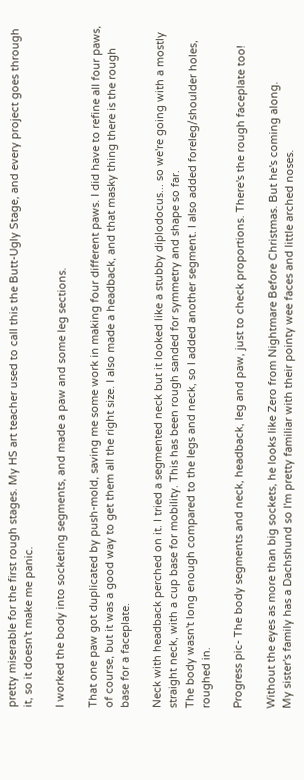pretty miserable for the first rough stages. My HS art teacher used to call this the Butt-Ugly Stage, and every project goes through it, so it doesn't make me panic.

I worked the body into socketing segments, and made a paw and some leg sections.

That one paw got duplicated by push-mold, saving me some work in making four different paws. I did have to refine all four paws, of course, but it was a good way to get them all the right size. I also made a headback, and that masky thing there is the rough base for a faceplate.

Neck with headback perched on it. I tried a segmented neck but it looked like a stubby diplodocus... so we're going with a mostly straight neck, with a cup base for mobility. This has been rough sanded for symmetry and shape so far.
The body wasn't long enough compared to the legs and neck, so I added another segment. I also added foreleg/shoulder holes, roughed in.

Progress pic- The body segments and neck, headback, leg and paw, just to check proportions. There's the rough faceplate too!

Without the eyes as more than big sockets, he looks like Zero from Nightmare Before Christmas. But he's coming along.
My sister's family has a Dachshund so I'm pretty familiar with their pointy wee faces and little arched noses.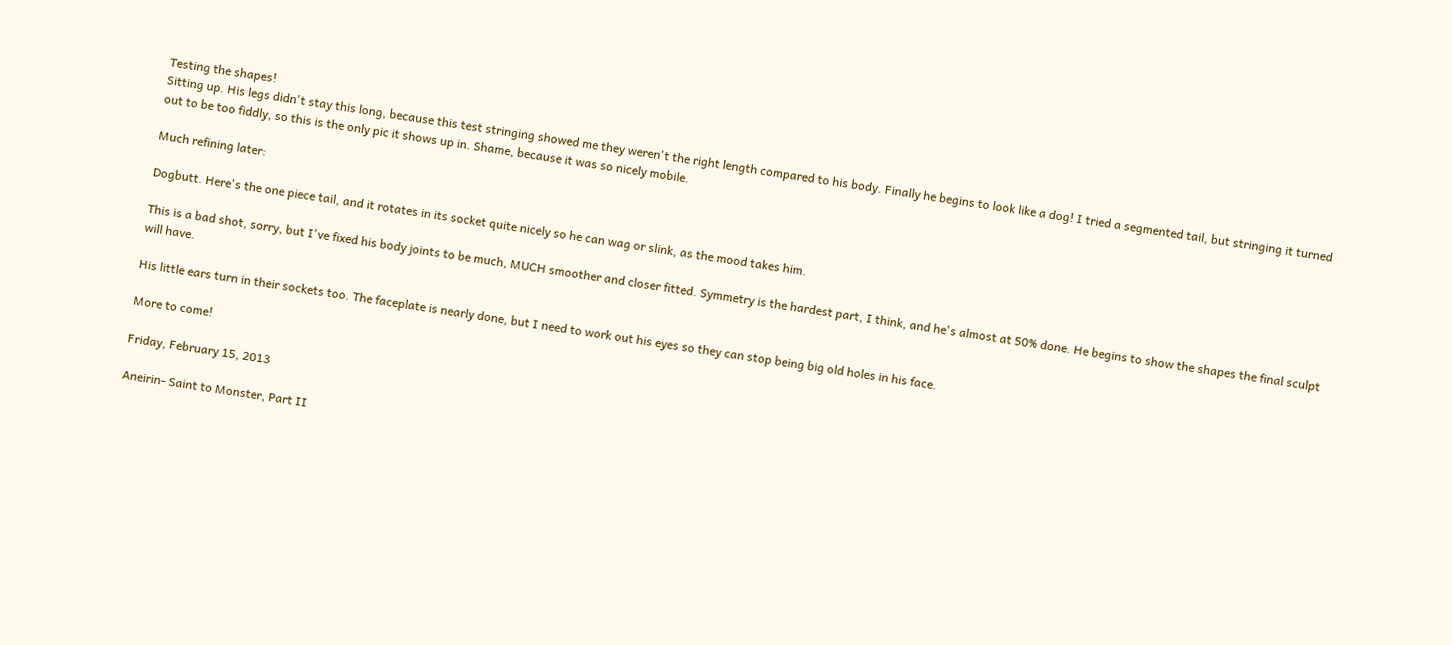Testing the shapes!
Sitting up. His legs didn't stay this long, because this test stringing showed me they weren't the right length compared to his body. Finally he begins to look like a dog! I tried a segmented tail, but stringing it turned out to be too fiddly, so this is the only pic it shows up in. Shame, because it was so nicely mobile.

Much refining later:

Dogbutt. Here's the one piece tail, and it rotates in its socket quite nicely so he can wag or slink, as the mood takes him.

This is a bad shot, sorry, but I've fixed his body joints to be much, MUCH smoother and closer fitted. Symmetry is the hardest part, I think, and he's almost at 50% done. He begins to show the shapes the final sculpt will have.

His little ears turn in their sockets too. The faceplate is nearly done, but I need to work out his eyes so they can stop being big old holes in his face.

More to come!

Friday, February 15, 2013

Aneirin- Saint to Monster, Part II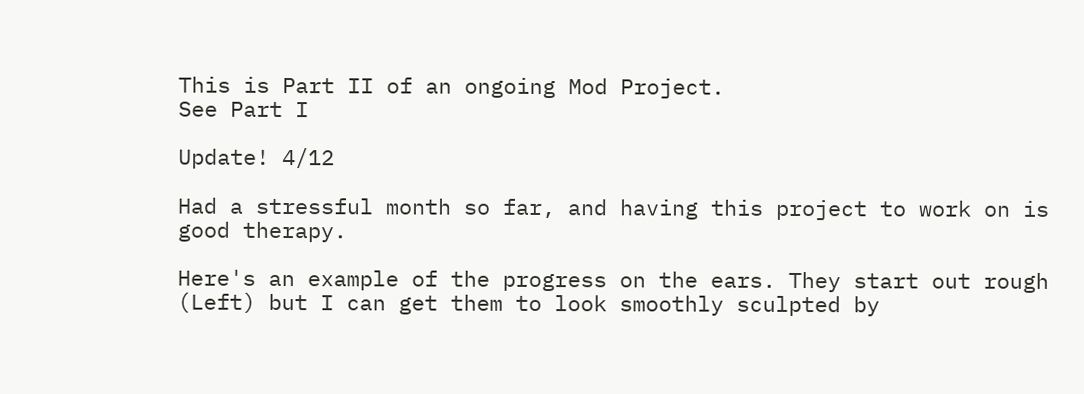This is Part II of an ongoing Mod Project.
See Part I

Update! 4/12

Had a stressful month so far, and having this project to work on is good therapy.

Here's an example of the progress on the ears. They start out rough (Left) but I can get them to look smoothly sculpted by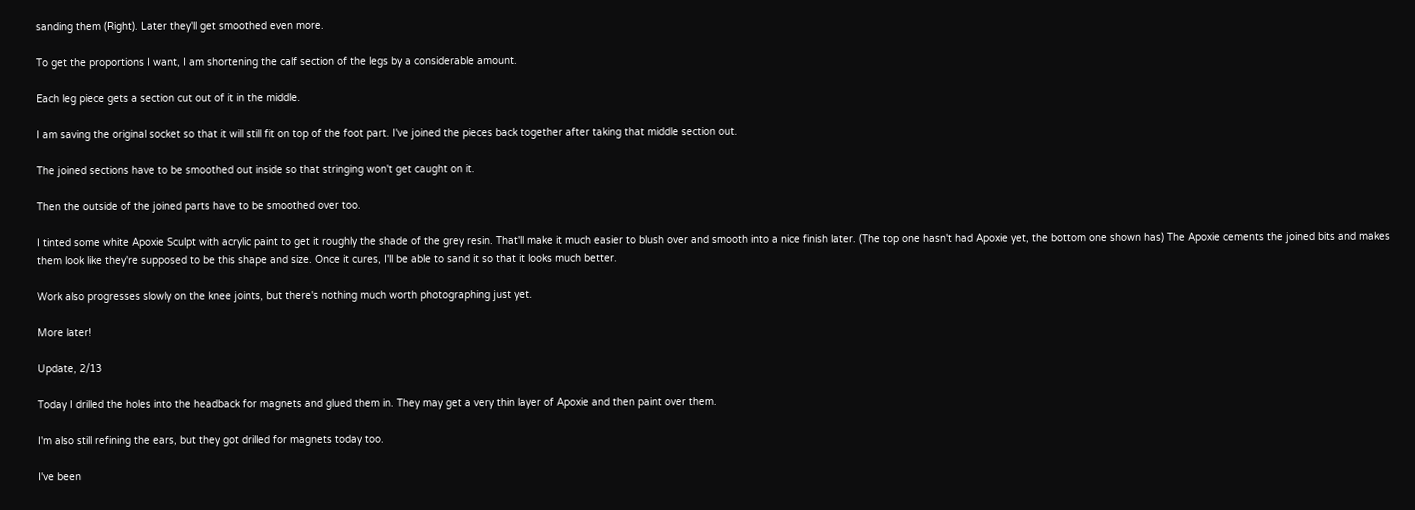sanding them (Right). Later they'll get smoothed even more.

To get the proportions I want, I am shortening the calf section of the legs by a considerable amount.

Each leg piece gets a section cut out of it in the middle.

I am saving the original socket so that it will still fit on top of the foot part. I've joined the pieces back together after taking that middle section out.

The joined sections have to be smoothed out inside so that stringing won't get caught on it.

Then the outside of the joined parts have to be smoothed over too.

I tinted some white Apoxie Sculpt with acrylic paint to get it roughly the shade of the grey resin. That'll make it much easier to blush over and smooth into a nice finish later. (The top one hasn't had Apoxie yet, the bottom one shown has) The Apoxie cements the joined bits and makes them look like they're supposed to be this shape and size. Once it cures, I'll be able to sand it so that it looks much better.

Work also progresses slowly on the knee joints, but there's nothing much worth photographing just yet.

More later!

Update, 2/13

Today I drilled the holes into the headback for magnets and glued them in. They may get a very thin layer of Apoxie and then paint over them.

I'm also still refining the ears, but they got drilled for magnets today too.

I've been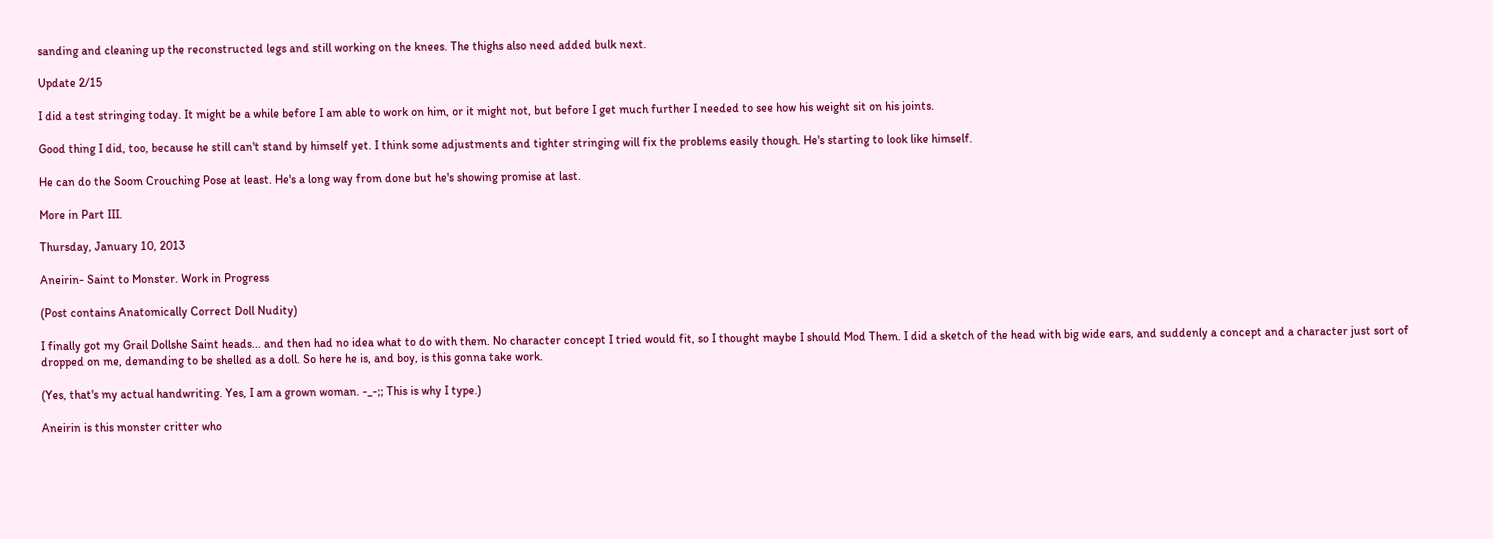sanding and cleaning up the reconstructed legs and still working on the knees. The thighs also need added bulk next.

Update 2/15

I did a test stringing today. It might be a while before I am able to work on him, or it might not, but before I get much further I needed to see how his weight sit on his joints.

Good thing I did, too, because he still can't stand by himself yet. I think some adjustments and tighter stringing will fix the problems easily though. He's starting to look like himself.

He can do the Soom Crouching Pose at least. He's a long way from done but he's showing promise at last.

More in Part III.

Thursday, January 10, 2013

Aneirin- Saint to Monster. Work in Progress

(Post contains Anatomically Correct Doll Nudity)

I finally got my Grail Dollshe Saint heads... and then had no idea what to do with them. No character concept I tried would fit, so I thought maybe I should Mod Them. I did a sketch of the head with big wide ears, and suddenly a concept and a character just sort of dropped on me, demanding to be shelled as a doll. So here he is, and boy, is this gonna take work.

(Yes, that's my actual handwriting. Yes, I am a grown woman. -_-;; This is why I type.)

Aneirin is this monster critter who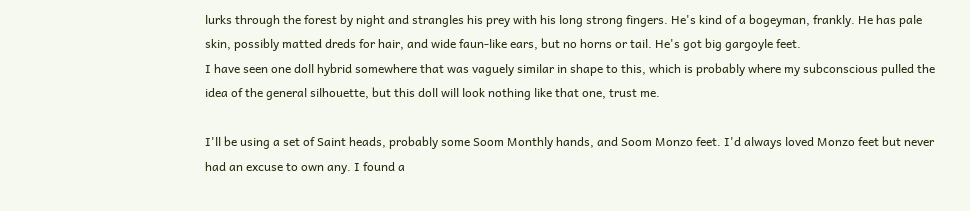lurks through the forest by night and strangles his prey with his long strong fingers. He's kind of a bogeyman, frankly. He has pale skin, possibly matted dreds for hair, and wide faun-like ears, but no horns or tail. He's got big gargoyle feet.
I have seen one doll hybrid somewhere that was vaguely similar in shape to this, which is probably where my subconscious pulled the idea of the general silhouette, but this doll will look nothing like that one, trust me.

I'll be using a set of Saint heads, probably some Soom Monthly hands, and Soom Monzo feet. I'd always loved Monzo feet but never had an excuse to own any. I found a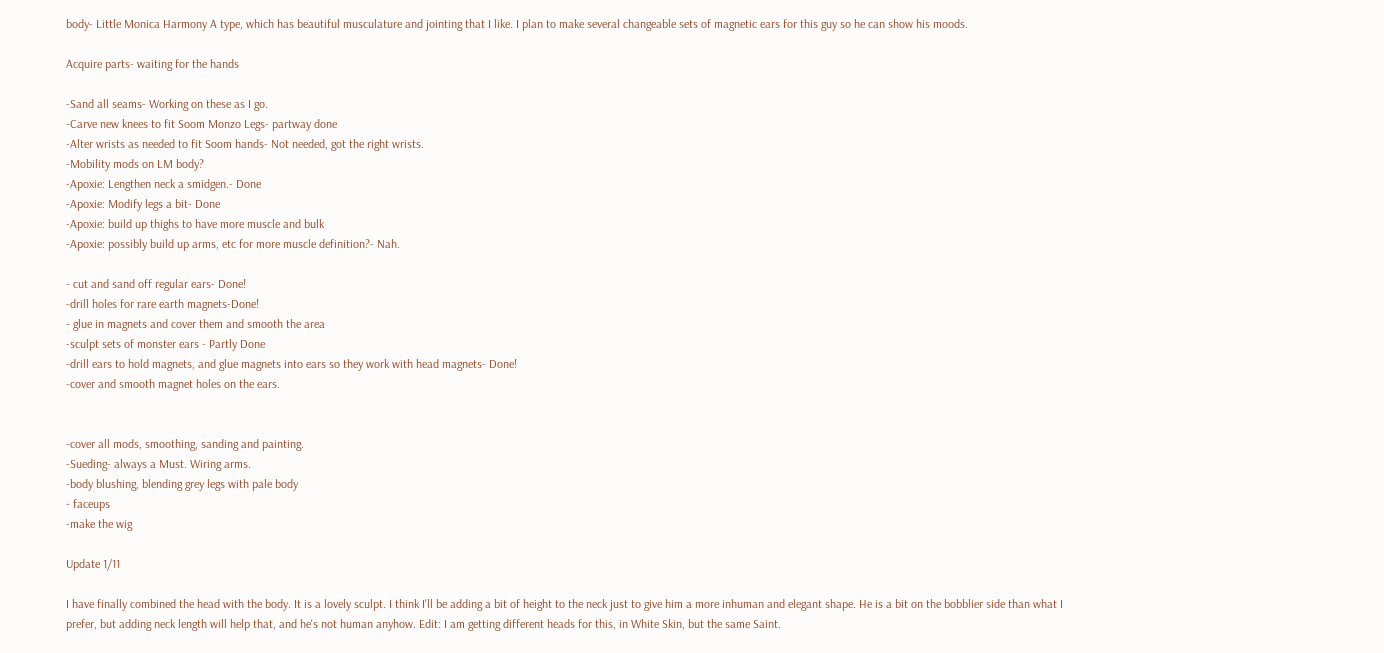body- Little Monica Harmony A type, which has beautiful musculature and jointing that I like. I plan to make several changeable sets of magnetic ears for this guy so he can show his moods.

Acquire parts- waiting for the hands

-Sand all seams- Working on these as I go.
-Carve new knees to fit Soom Monzo Legs- partway done
-Alter wrists as needed to fit Soom hands- Not needed, got the right wrists.
-Mobility mods on LM body?
-Apoxie: Lengthen neck a smidgen.- Done
-Apoxie: Modify legs a bit- Done
-Apoxie: build up thighs to have more muscle and bulk
-Apoxie: possibly build up arms, etc for more muscle definition?- Nah.

- cut and sand off regular ears- Done!
-drill holes for rare earth magnets-Done!
- glue in magnets and cover them and smooth the area
-sculpt sets of monster ears - Partly Done
-drill ears to hold magnets, and glue magnets into ears so they work with head magnets- Done!
-cover and smooth magnet holes on the ears.


-cover all mods, smoothing, sanding and painting.
-Sueding- always a Must. Wiring arms.
-body blushing, blending grey legs with pale body
- faceups
-make the wig

Update 1/11

I have finally combined the head with the body. It is a lovely sculpt. I think I'll be adding a bit of height to the neck just to give him a more inhuman and elegant shape. He is a bit on the bobblier side than what I prefer, but adding neck length will help that, and he's not human anyhow. Edit: I am getting different heads for this, in White Skin, but the same Saint.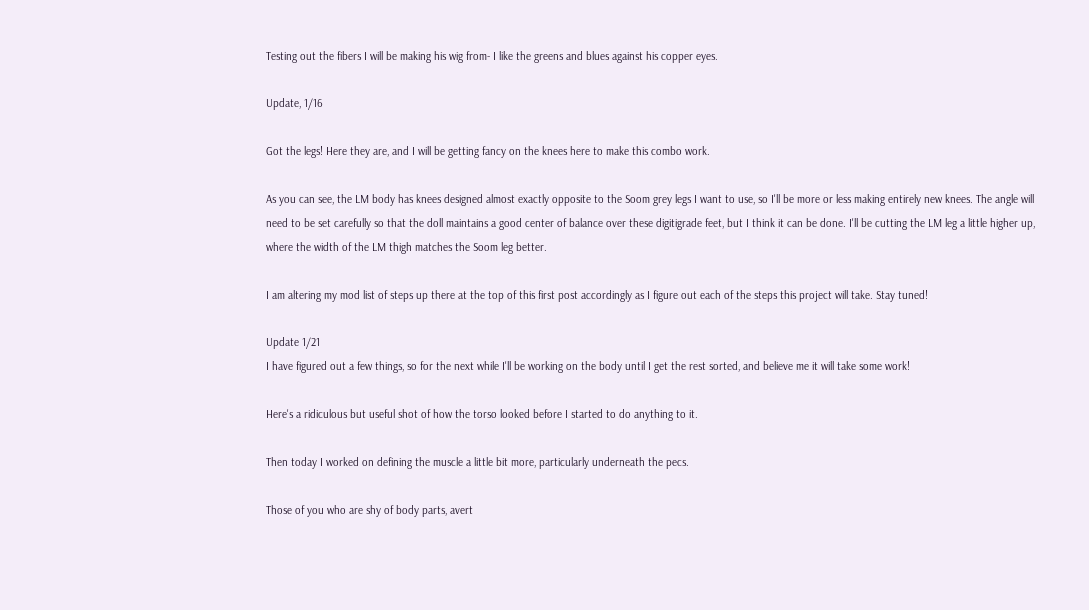Testing out the fibers I will be making his wig from- I like the greens and blues against his copper eyes.

Update, 1/16

Got the legs! Here they are, and I will be getting fancy on the knees here to make this combo work.

As you can see, the LM body has knees designed almost exactly opposite to the Soom grey legs I want to use, so I'll be more or less making entirely new knees. The angle will need to be set carefully so that the doll maintains a good center of balance over these digitigrade feet, but I think it can be done. I'll be cutting the LM leg a little higher up, where the width of the LM thigh matches the Soom leg better.

I am altering my mod list of steps up there at the top of this first post accordingly as I figure out each of the steps this project will take. Stay tuned!

Update 1/21
I have figured out a few things, so for the next while I'll be working on the body until I get the rest sorted, and believe me it will take some work!

Here's a ridiculous but useful shot of how the torso looked before I started to do anything to it.

Then today I worked on defining the muscle a little bit more, particularly underneath the pecs.

Those of you who are shy of body parts, avert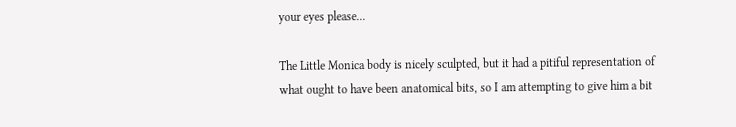your eyes please...

The Little Monica body is nicely sculpted, but it had a pitiful representation of what ought to have been anatomical bits, so I am attempting to give him a bit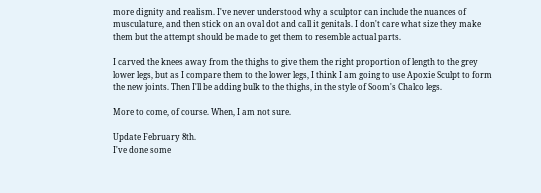more dignity and realism. I've never understood why a sculptor can include the nuances of musculature, and then stick on an oval dot and call it genitals. I don't care what size they make them but the attempt should be made to get them to resemble actual parts.

I carved the knees away from the thighs to give them the right proportion of length to the grey lower legs, but as I compare them to the lower legs, I think I am going to use Apoxie Sculpt to form the new joints. Then I'll be adding bulk to the thighs, in the style of Soom's Chalco legs.

More to come, of course. When, I am not sure.

Update February 8th.
I've done some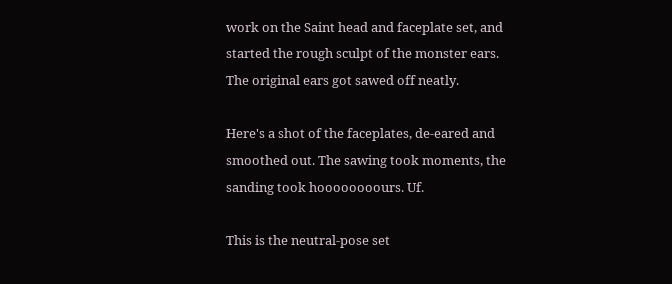work on the Saint head and faceplate set, and started the rough sculpt of the monster ears. The original ears got sawed off neatly.

Here's a shot of the faceplates, de-eared and smoothed out. The sawing took moments, the sanding took hoooooooours. Uf.

This is the neutral-pose set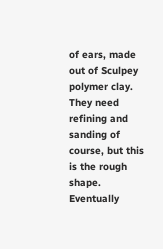of ears, made out of Sculpey polymer clay. They need refining and sanding of course, but this is the rough shape. Eventually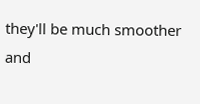they'll be much smoother and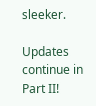sleeker.

Updates continue in Part II!